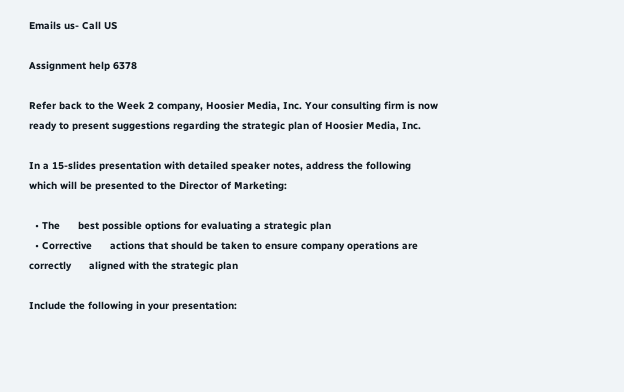Emails us- Call US

Assignment help 6378

Refer back to the Week 2 company, Hoosier Media, Inc. Your consulting firm is now ready to present suggestions regarding the strategic plan of Hoosier Media, Inc.

In a 15-slides presentation with detailed speaker notes, address the following which will be presented to the Director of Marketing:

  • The      best possible options for evaluating a strategic plan
  • Corrective      actions that should be taken to ensure company operations are correctly      aligned with the strategic plan

Include the following in your presentation: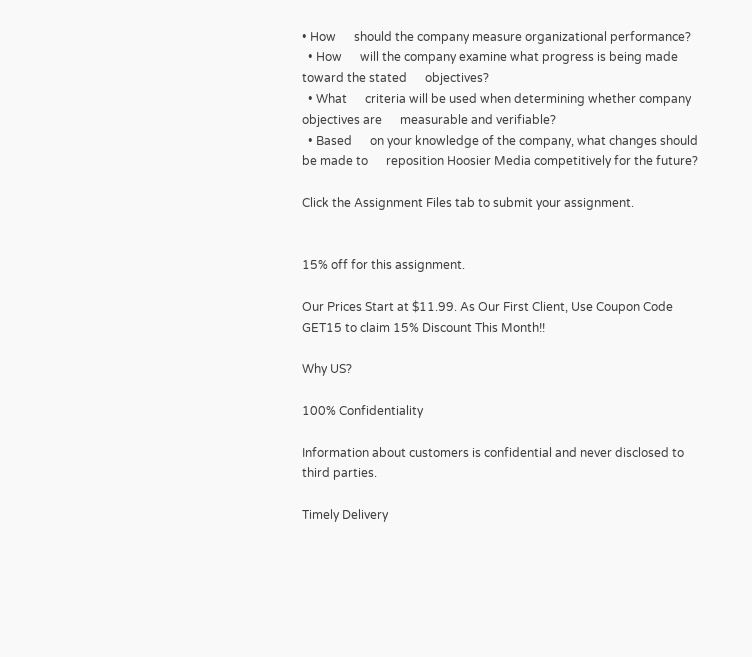• How      should the company measure organizational performance?
  • How      will the company examine what progress is being made toward the stated      objectives?
  • What      criteria will be used when determining whether company objectives are      measurable and verifiable?
  • Based      on your knowledge of the company, what changes should be made to      reposition Hoosier Media competitively for the future?

Click the Assignment Files tab to submit your assignment.


15% off for this assignment.

Our Prices Start at $11.99. As Our First Client, Use Coupon Code GET15 to claim 15% Discount This Month!!

Why US?

100% Confidentiality

Information about customers is confidential and never disclosed to third parties.

Timely Delivery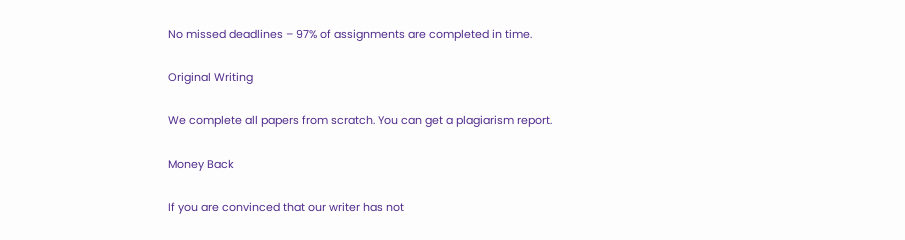No missed deadlines – 97% of assignments are completed in time.

Original Writing

We complete all papers from scratch. You can get a plagiarism report.

Money Back

If you are convinced that our writer has not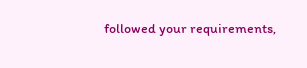followed your requirements,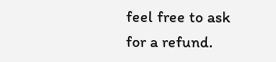feel free to ask for a refund.